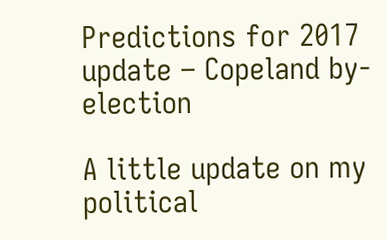Predictions for 2017 update – Copeland by-election

A little update on my political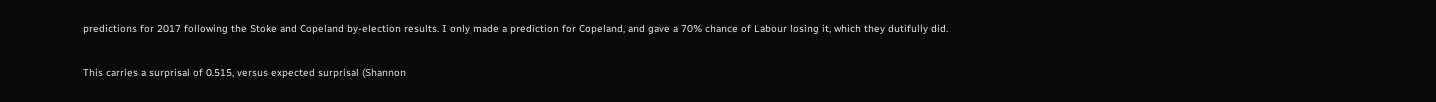predictions for 2017 following the Stoke and Copeland by-election results. I only made a prediction for Copeland, and gave a 70% chance of Labour losing it, which they dutifully did.

This carries a surprisal of 0.515, versus expected surprisal (Shannon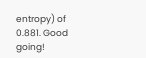entropy) of 0.881. Good going!